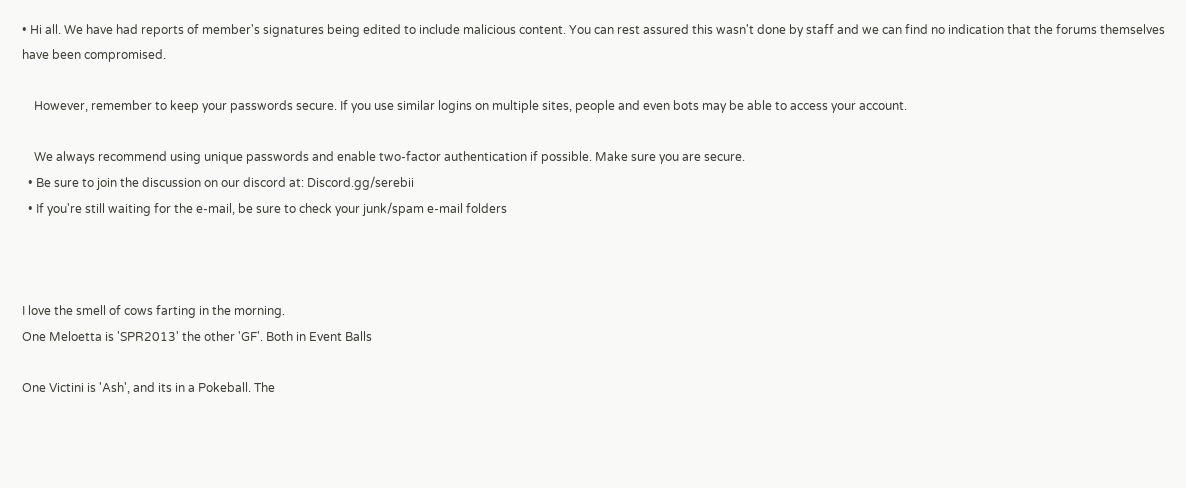• Hi all. We have had reports of member's signatures being edited to include malicious content. You can rest assured this wasn't done by staff and we can find no indication that the forums themselves have been compromised.

    However, remember to keep your passwords secure. If you use similar logins on multiple sites, people and even bots may be able to access your account.

    We always recommend using unique passwords and enable two-factor authentication if possible. Make sure you are secure.
  • Be sure to join the discussion on our discord at: Discord.gg/serebii
  • If you're still waiting for the e-mail, be sure to check your junk/spam e-mail folders



I love the smell of cows farting in the morning.
One Meloetta is 'SPR2013' the other 'GF'. Both in Event Balls

One Victini is 'Ash', and its in a Pokeball. The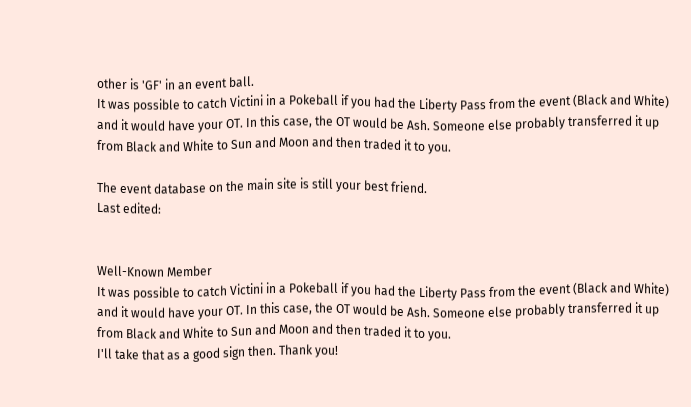other is 'GF' in an event ball.
It was possible to catch Victini in a Pokeball if you had the Liberty Pass from the event (Black and White) and it would have your OT. In this case, the OT would be Ash. Someone else probably transferred it up from Black and White to Sun and Moon and then traded it to you.

The event database on the main site is still your best friend.
Last edited:


Well-Known Member
It was possible to catch Victini in a Pokeball if you had the Liberty Pass from the event (Black and White) and it would have your OT. In this case, the OT would be Ash. Someone else probably transferred it up from Black and White to Sun and Moon and then traded it to you.
I'll take that as a good sign then. Thank you!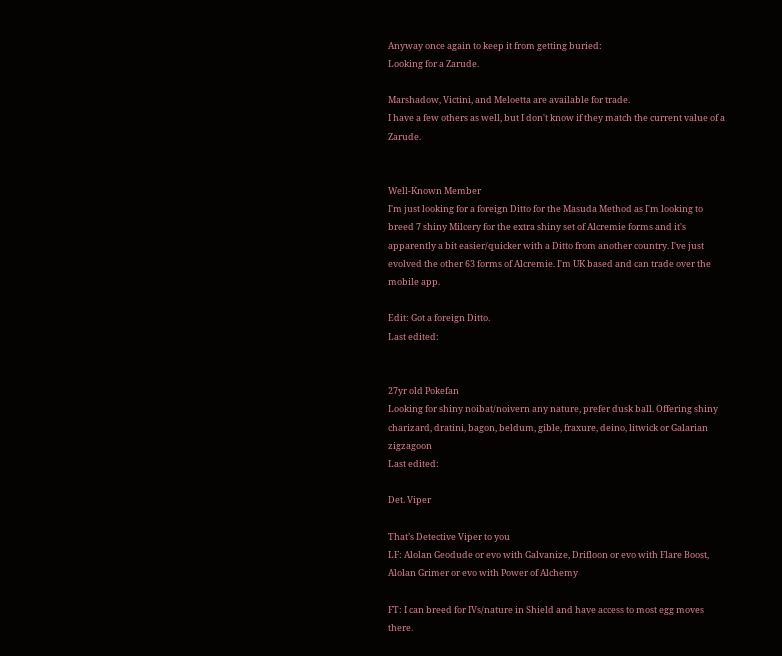Anyway once again to keep it from getting buried:
Looking for a Zarude.

Marshadow, Victini, and Meloetta are available for trade.
I have a few others as well, but I don't know if they match the current value of a Zarude.


Well-Known Member
I'm just looking for a foreign Ditto for the Masuda Method as I'm looking to breed 7 shiny Milcery for the extra shiny set of Alcremie forms and it's apparently a bit easier/quicker with a Ditto from another country. I've just evolved the other 63 forms of Alcremie. I'm UK based and can trade over the mobile app.

Edit: Got a foreign Ditto.
Last edited:


27yr old Pokefan
Looking for shiny noibat/noivern any nature, prefer dusk ball. Offering shiny charizard, dratini, bagon, beldum, gible, fraxure, deino, litwick or Galarian zigzagoon
Last edited:

Det. Viper

That’s Detective Viper to you
LF: Alolan Geodude or evo with Galvanize, Drifloon or evo with Flare Boost, Alolan Grimer or evo with Power of Alchemy

FT: I can breed for IVs/nature in Shield and have access to most egg moves there.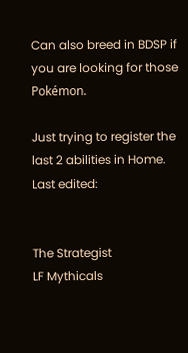Can also breed in BDSP if you are looking for those Pokémon.

Just trying to register the last 2 abilities in Home.
Last edited:


The Strategist
LF Mythicals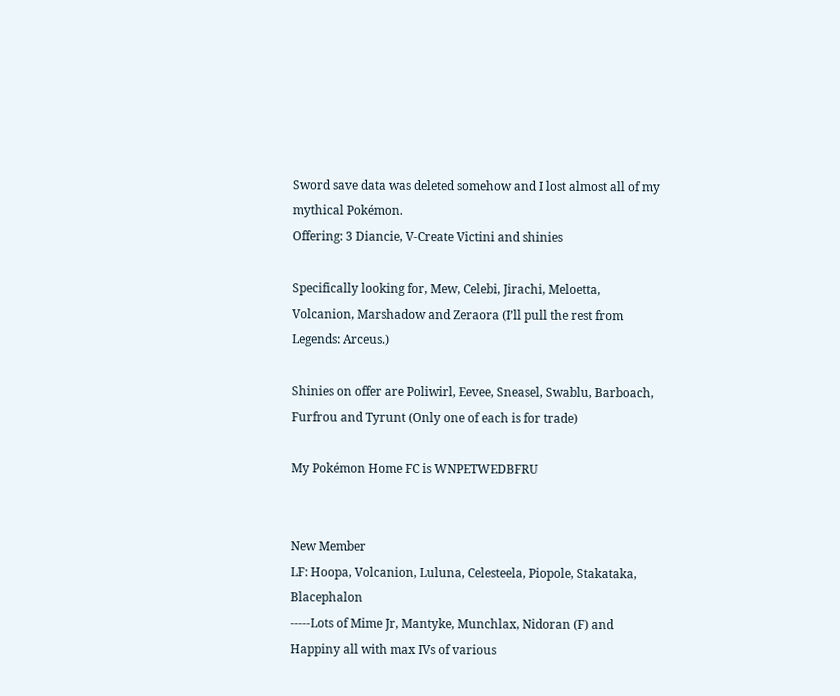Sword save data was deleted somehow and I lost almost all of my mythical Pokémon.
Offering: 3 Diancie, V-Create Victini and shinies

Specifically looking for, Mew, Celebi, Jirachi, Meloetta, Volcanion, Marshadow and Zeraora (I’ll pull the rest from Legends: Arceus.)

Shinies on offer are Poliwirl, Eevee, Sneasel, Swablu, Barboach, Furfrou and Tyrunt (Only one of each is for trade)

My Pokémon Home FC is WNPETWEDBFRU


New Member
LF: Hoopa, Volcanion, Luluna, Celesteela, Piopole, Stakataka, Blacephalon
-----Lots of Mime Jr, Mantyke, Munchlax, Nidoran (F) and Happiny all with max IVs of various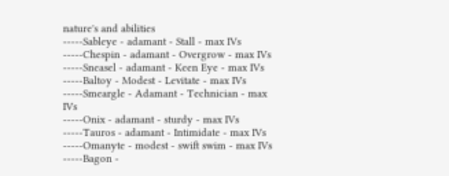nature's and abilities
-----Sableye - adamant - Stall - max IVs
-----Chespin - adamant - Overgrow - max IVs
-----Sneasel - adamant - Keen Eye - max IVs
-----Baltoy - Modest - Levitate - max IVs
-----Smeargle - Adamant - Technician - max IVs
-----Onix - adamant - sturdy - max IVs
-----Tauros - adamant - Intimidate - max IVs
-----Omanyte - modest - swift swim - max IVs
-----Bagon -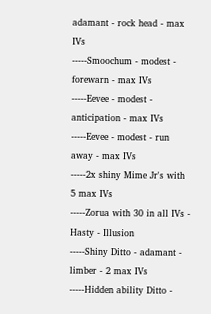adamant - rock head - max IVs
-----Smoochum - modest - forewarn - max IVs
-----Eevee - modest - anticipation - max IVs
-----Eevee - modest - run away - max IVs
-----2x shiny Mime Jr's with 5 max IVs
-----Zorua with 30 in all IVs - Hasty - Illusion
-----Shiny Ditto - adamant - limber - 2 max IVs
-----Hidden ability Ditto -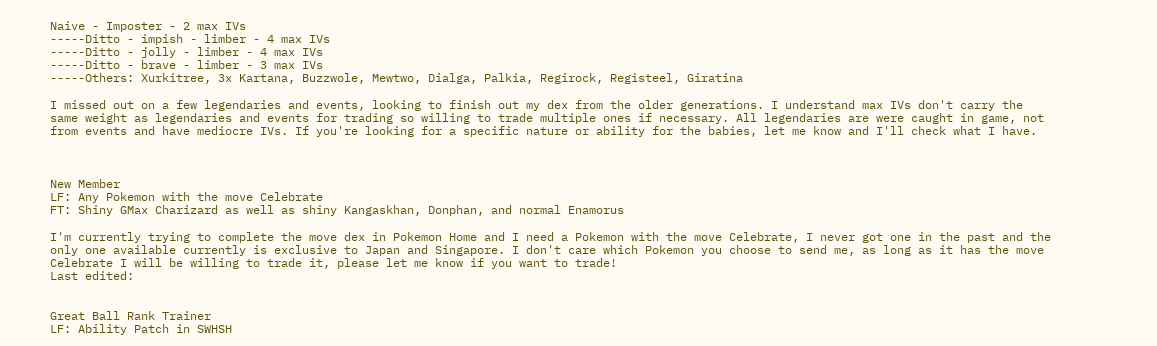Naive - Imposter - 2 max IVs
-----Ditto - impish - limber - 4 max IVs
-----Ditto - jolly - limber - 4 max IVs
-----Ditto - brave - limber - 3 max IVs
-----Others: Xurkitree, 3x Kartana, Buzzwole, Mewtwo, Dialga, Palkia, Regirock, Registeel, Giratina

I missed out on a few legendaries and events, looking to finish out my dex from the older generations. I understand max IVs don't carry the same weight as legendaries and events for trading so willing to trade multiple ones if necessary. All legendaries are were caught in game, not from events and have mediocre IVs. If you're looking for a specific nature or ability for the babies, let me know and I'll check what I have.



New Member
LF: Any Pokemon with the move Celebrate
FT: Shiny GMax Charizard as well as shiny Kangaskhan, Donphan, and normal Enamorus

I'm currently trying to complete the move dex in Pokemon Home and I need a Pokemon with the move Celebrate, I never got one in the past and the only one available currently is exclusive to Japan and Singapore. I don't care which Pokemon you choose to send me, as long as it has the move Celebrate I will be willing to trade it, please let me know if you want to trade!
Last edited:


Great Ball Rank Trainer
LF: Ability Patch in SWHSH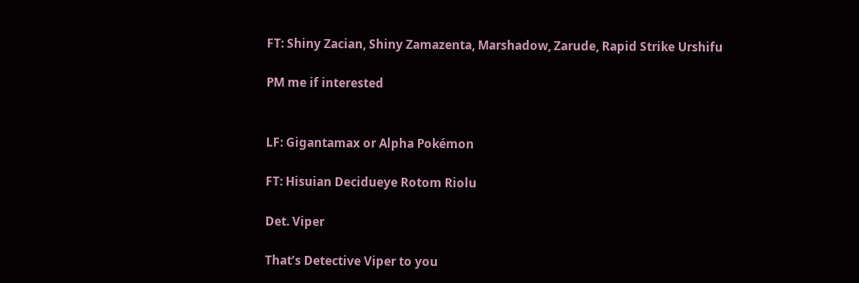FT: Shiny Zacian, Shiny Zamazenta, Marshadow, Zarude, Rapid Strike Urshifu

PM me if interested


LF: Gigantamax or Alpha Pokémon

FT: Hisuian Decidueye Rotom Riolu

Det. Viper

That’s Detective Viper to you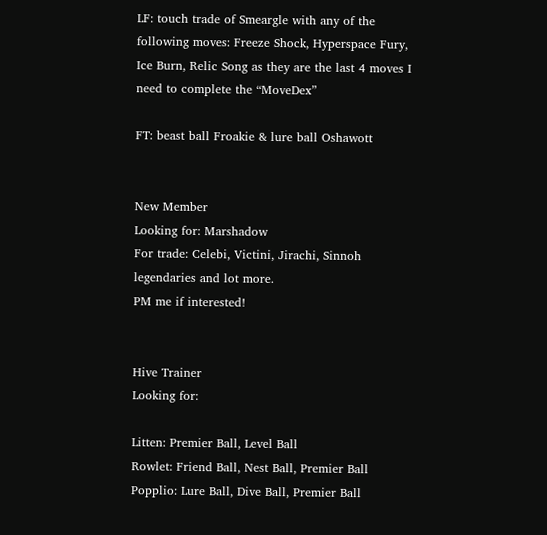LF: touch trade of Smeargle with any of the following moves: Freeze Shock, Hyperspace Fury, Ice Burn, Relic Song as they are the last 4 moves I need to complete the “MoveDex”

FT: beast ball Froakie & lure ball Oshawott


New Member
Looking for: Marshadow
For trade: Celebi, Victini, Jirachi, Sinnoh legendaries and lot more.
PM me if interested!


Hive Trainer
Looking for:

Litten: Premier Ball, Level Ball
Rowlet: Friend Ball, Nest Ball, Premier Ball
Popplio: Lure Ball, Dive Ball, Premier Ball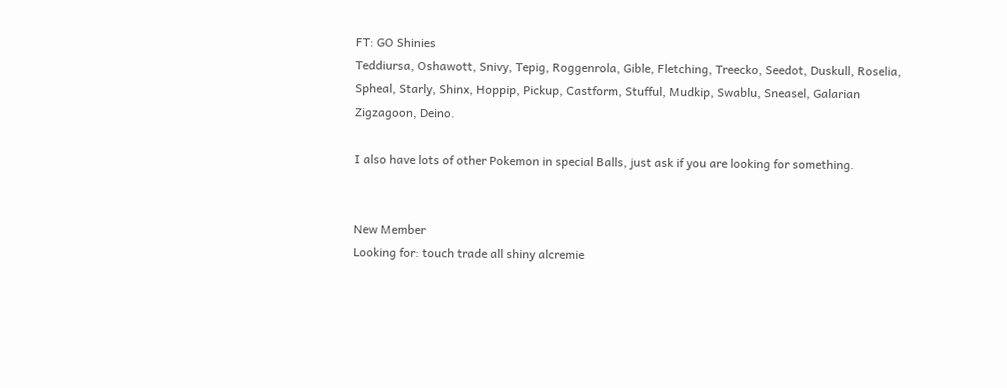FT: GO Shinies
Teddiursa, Oshawott, Snivy, Tepig, Roggenrola, Gible, Fletching, Treecko, Seedot, Duskull, Roselia, Spheal, Starly, Shinx, Hoppip, Pickup, Castform, Stufful, Mudkip, Swablu, Sneasel, Galarian Zigzagoon, Deino.

I also have lots of other Pokemon in special Balls, just ask if you are looking for something.


New Member
Looking for: touch trade all shiny alcremie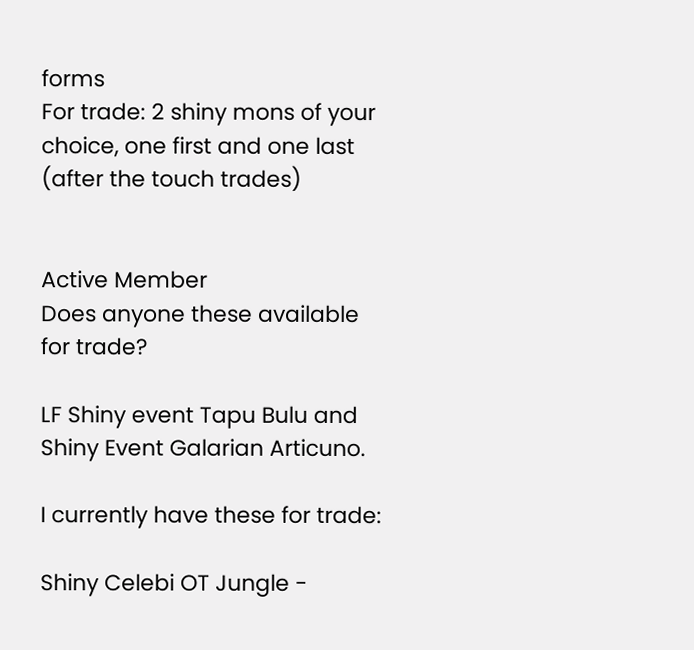forms
For trade: 2 shiny mons of your choice, one first and one last (after the touch trades)


Active Member
Does anyone these available for trade?

LF Shiny event Tapu Bulu and Shiny Event Galarian Articuno.

I currently have these for trade:

Shiny Celebi OT Jungle -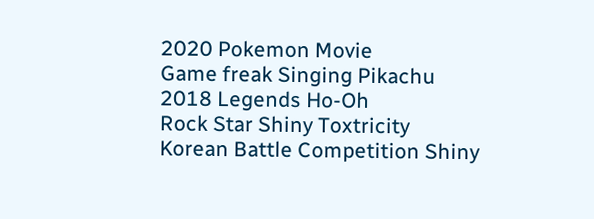2020 Pokemon Movie
Game freak Singing Pikachu
2018 Legends Ho-Oh
Rock Star Shiny Toxtricity
Korean Battle Competition Shiny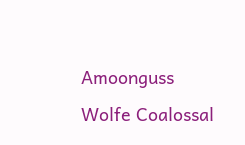Amoonguss
Wolfe Coalossal